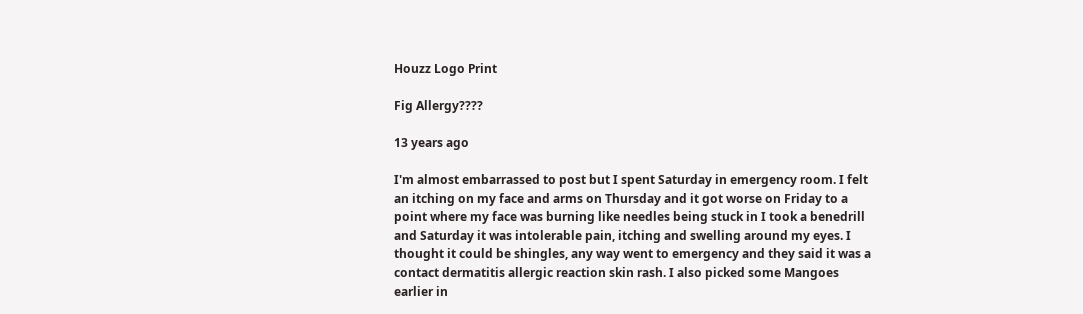Houzz Logo Print

Fig Allergy????

13 years ago

I'm almost embarrassed to post but I spent Saturday in emergency room. I felt an itching on my face and arms on Thursday and it got worse on Friday to a point where my face was burning like needles being stuck in I took a benedrill and Saturday it was intolerable pain, itching and swelling around my eyes. I thought it could be shingles, any way went to emergency and they said it was a contact dermatitis allergic reaction skin rash. I also picked some Mangoes earlier in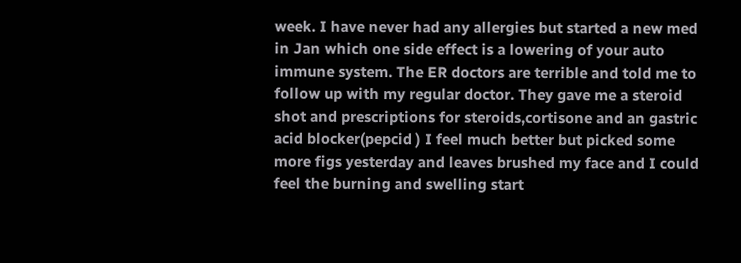week. I have never had any allergies but started a new med in Jan which one side effect is a lowering of your auto immune system. The ER doctors are terrible and told me to follow up with my regular doctor. They gave me a steroid shot and prescriptions for steroids,cortisone and an gastric acid blocker(pepcid ) I feel much better but picked some more figs yesterday and leaves brushed my face and I could feel the burning and swelling start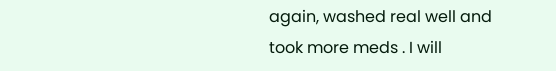again, washed real well and took more meds . I will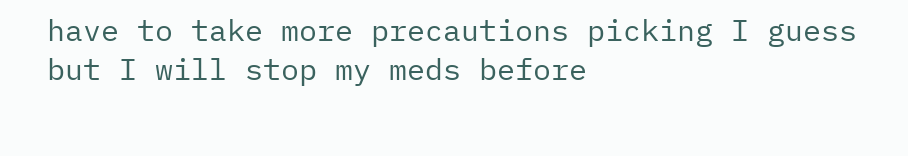have to take more precautions picking I guess but I will stop my meds before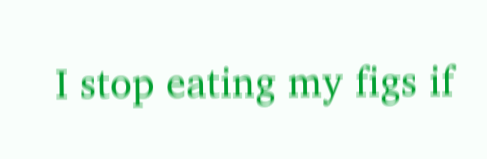I stop eating my figs if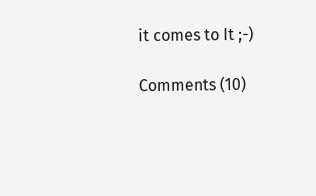it comes to It ;-)

Comments (10)